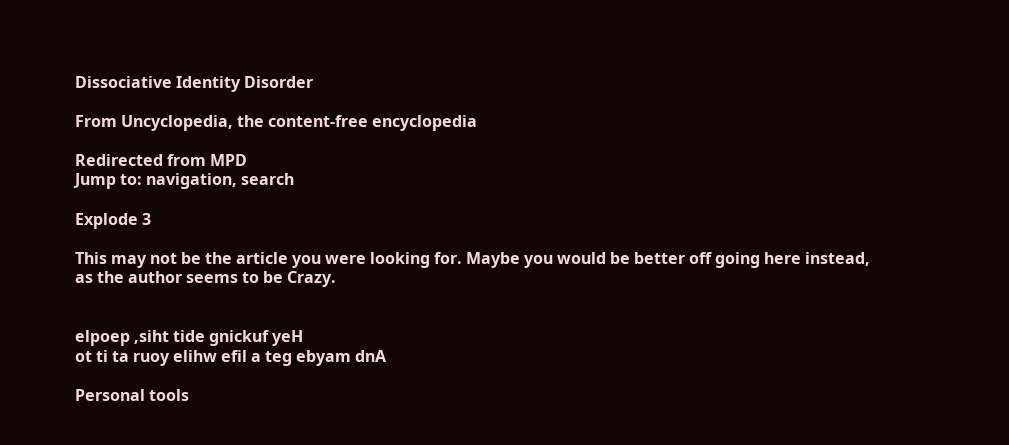Dissociative Identity Disorder

From Uncyclopedia, the content-free encyclopedia

Redirected from MPD
Jump to: navigation, search

Explode 3

This may not be the article you were looking for. Maybe you would be better off going here instead, as the author seems to be Crazy.


elpoep ,siht tide gnickuf yeH
ot ti ta ruoy elihw efil a teg ebyam dnA

Personal tools